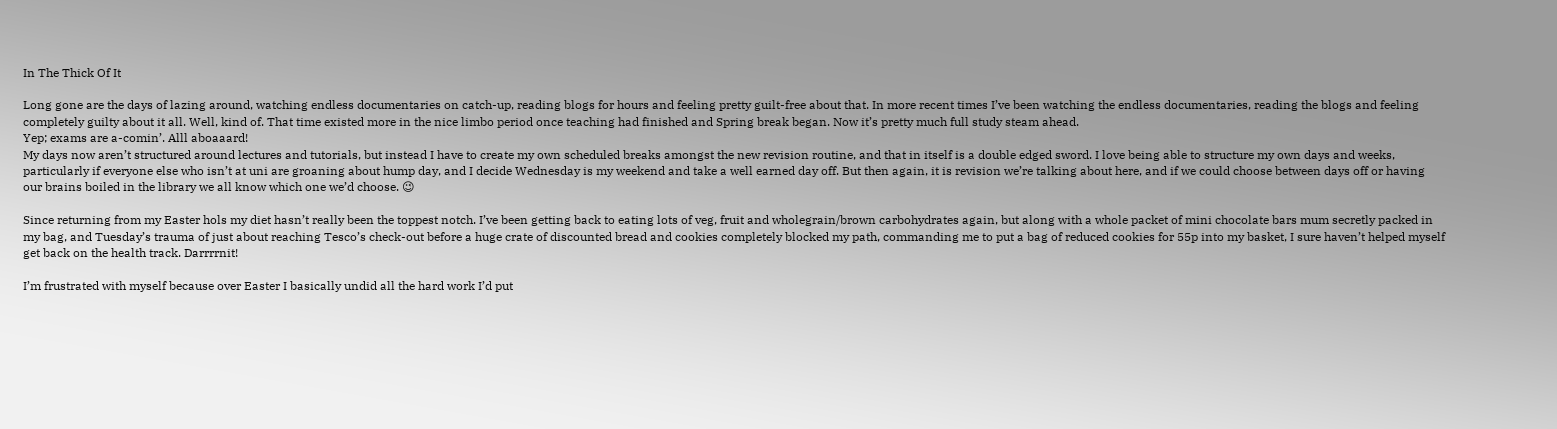In The Thick Of It

Long gone are the days of lazing around, watching endless documentaries on catch-up, reading blogs for hours and feeling pretty guilt-free about that. In more recent times I’ve been watching the endless documentaries, reading the blogs and feeling completely guilty about it all. Well, kind of. That time existed more in the nice limbo period once teaching had finished and Spring break began. Now it’s pretty much full study steam ahead.
Yep; exams are a-comin’. Alll aboaaard!
My days now aren’t structured around lectures and tutorials, but instead I have to create my own scheduled breaks amongst the new revision routine, and that in itself is a double edged sword. I love being able to structure my own days and weeks, particularly if everyone else who isn’t at uni are groaning about hump day, and I decide Wednesday is my weekend and take a well earned day off. But then again, it is revision we’re talking about here, and if we could choose between days off or having our brains boiled in the library we all know which one we’d choose. 😉

Since returning from my Easter hols my diet hasn’t really been the toppest notch. I’ve been getting back to eating lots of veg, fruit and wholegrain/brown carbohydrates again, but along with a whole packet of mini chocolate bars mum secretly packed in my bag, and Tuesday’s trauma of just about reaching Tesco’s check-out before a huge crate of discounted bread and cookies completely blocked my path, commanding me to put a bag of reduced cookies for 55p into my basket, I sure haven’t helped myself get back on the health track. Darrrrnit!

I’m frustrated with myself because over Easter I basically undid all the hard work I’d put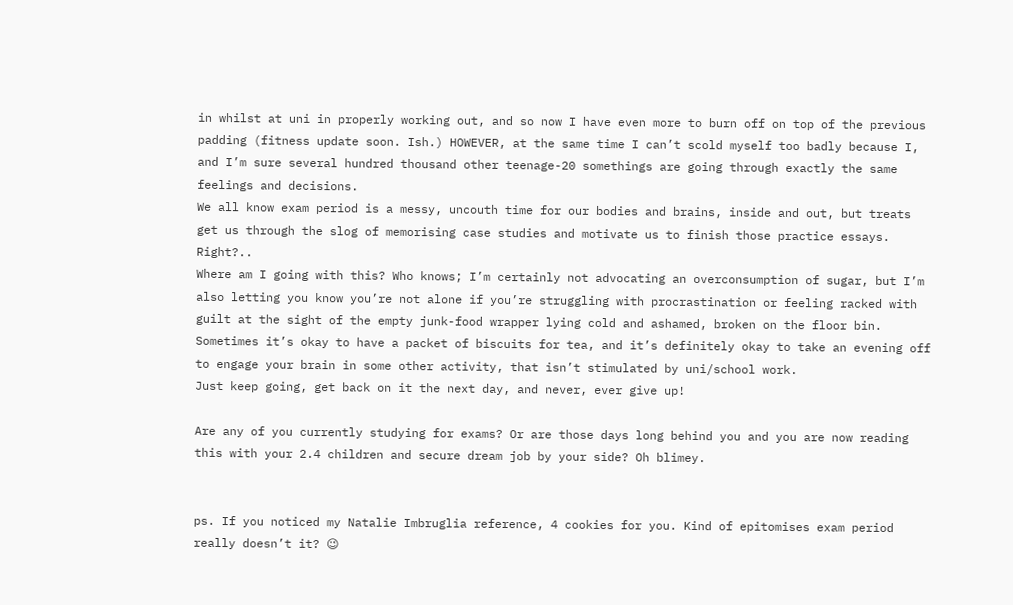in whilst at uni in properly working out, and so now I have even more to burn off on top of the previous padding (fitness update soon. Ish.) HOWEVER, at the same time I can’t scold myself too badly because I, and I’m sure several hundred thousand other teenage-20 somethings are going through exactly the same feelings and decisions.
We all know exam period is a messy, uncouth time for our bodies and brains, inside and out, but treats get us through the slog of memorising case studies and motivate us to finish those practice essays. Right?..
Where am I going with this? Who knows; I’m certainly not advocating an overconsumption of sugar, but I’m also letting you know you’re not alone if you’re struggling with procrastination or feeling racked with guilt at the sight of the empty junk-food wrapper lying cold and ashamed, broken on the floor bin.
Sometimes it’s okay to have a packet of biscuits for tea, and it’s definitely okay to take an evening off to engage your brain in some other activity, that isn’t stimulated by uni/school work.
Just keep going, get back on it the next day, and never, ever give up!

Are any of you currently studying for exams? Or are those days long behind you and you are now reading this with your 2.4 children and secure dream job by your side? Oh blimey.


ps. If you noticed my Natalie Imbruglia reference, 4 cookies for you. Kind of epitomises exam period really doesn’t it? 😉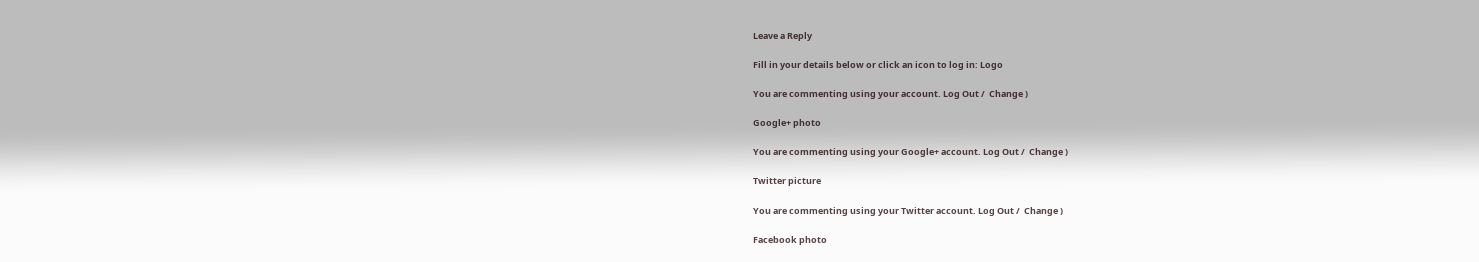Leave a Reply

Fill in your details below or click an icon to log in: Logo

You are commenting using your account. Log Out /  Change )

Google+ photo

You are commenting using your Google+ account. Log Out /  Change )

Twitter picture

You are commenting using your Twitter account. Log Out /  Change )

Facebook photo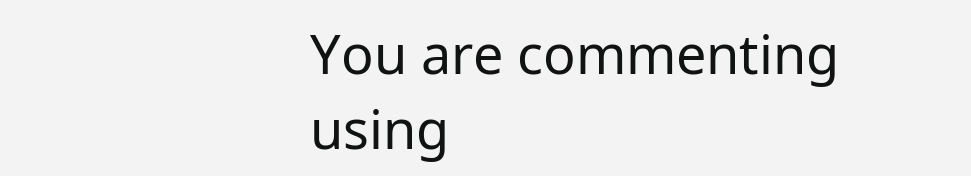You are commenting using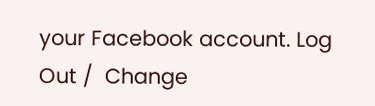your Facebook account. Log Out /  Change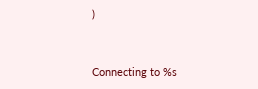)


Connecting to %s